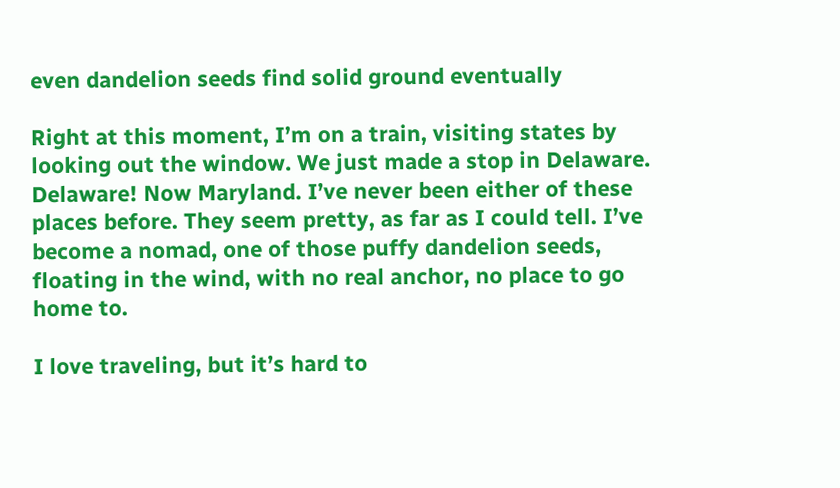even dandelion seeds find solid ground eventually

Right at this moment, I’m on a train, visiting states by looking out the window. We just made a stop in Delaware. Delaware! Now Maryland. I’ve never been either of these places before. They seem pretty, as far as I could tell. I’ve become a nomad, one of those puffy dandelion seeds, floating in the wind, with no real anchor, no place to go home to.

I love traveling, but it’s hard to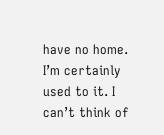have no home. I’m certainly used to it. I can’t think of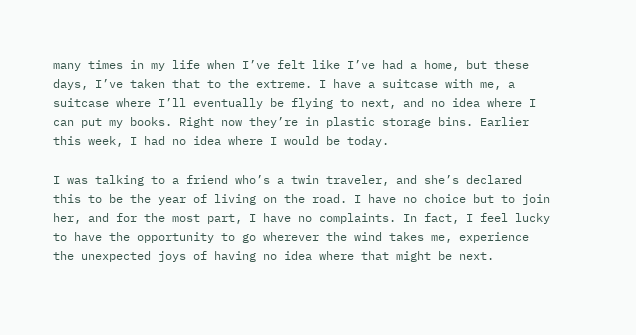many times in my life when I’ve felt like I’ve had a home, but these days, I’ve taken that to the extreme. I have a suitcase with me, a suitcase where I’ll eventually be flying to next, and no idea where I can put my books. Right now they’re in plastic storage bins. Earlier this week, I had no idea where I would be today.

I was talking to a friend who’s a twin traveler, and she’s declared this to be the year of living on the road. I have no choice but to join her, and for the most part, I have no complaints. In fact, I feel lucky to have the opportunity to go wherever the wind takes me, experience the unexpected joys of having no idea where that might be next.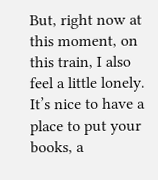But, right now at this moment, on this train, I also feel a little lonely. It’s nice to have a place to put your books, a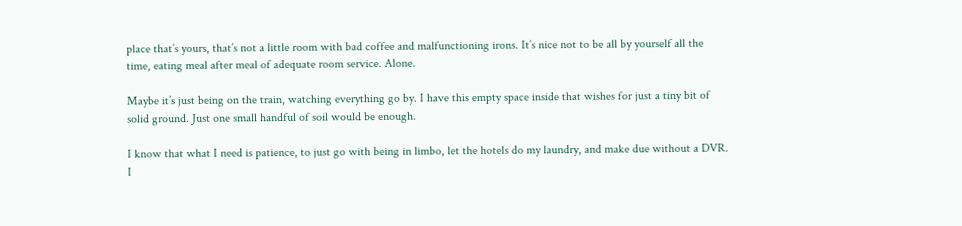place that’s yours, that’s not a little room with bad coffee and malfunctioning irons. It’s nice not to be all by yourself all the time, eating meal after meal of adequate room service. Alone.

Maybe it’s just being on the train, watching everything go by. I have this empty space inside that wishes for just a tiny bit of solid ground. Just one small handful of soil would be enough.

I know that what I need is patience, to just go with being in limbo, let the hotels do my laundry, and make due without a DVR. I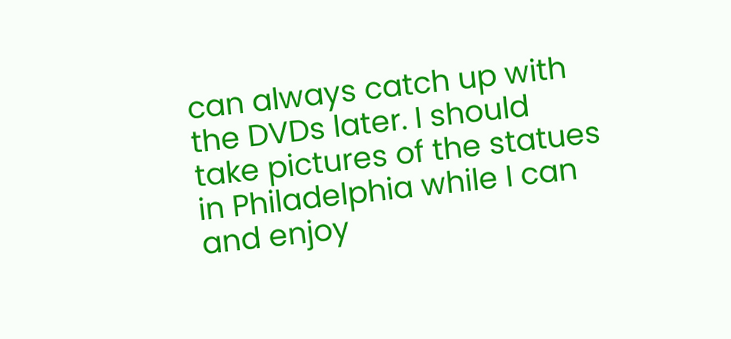can always catch up with the DVDs later. I should take pictures of the statues in Philadelphia while I can and enjoy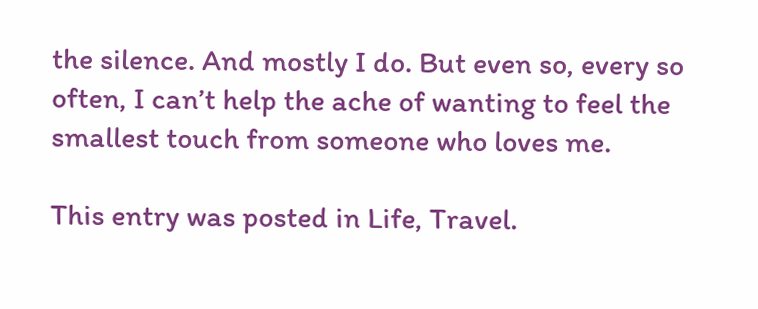the silence. And mostly I do. But even so, every so often, I can’t help the ache of wanting to feel the smallest touch from someone who loves me.

This entry was posted in Life, Travel.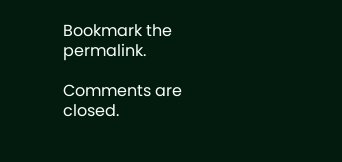Bookmark the permalink.

Comments are closed.